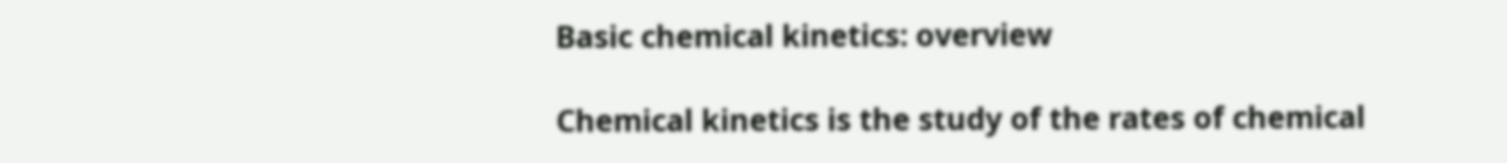Basic chemical kinetics: overview

Chemical kinetics is the study of the rates of chemical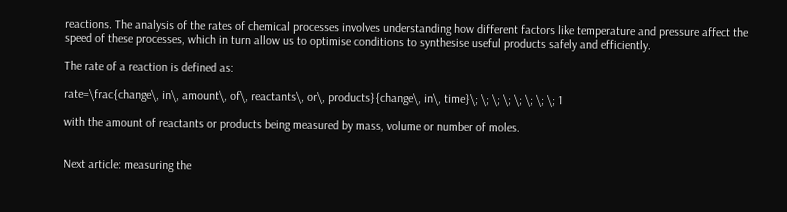reactions. The analysis of the rates of chemical processes involves understanding how different factors like temperature and pressure affect the speed of these processes, which in turn allow us to optimise conditions to synthesise useful products safely and efficiently.

The rate of a reaction is defined as:

rate=\frac{change\, in\, amount\, of\, reactants\, or\, products}{change\, in\, time}\; \; \; \; \; \; \; \; 1

with the amount of reactants or products being measured by mass, volume or number of moles.


Next article: measuring the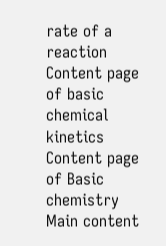rate of a reaction
Content page of basic chemical kinetics
Content page of Basic chemistry
Main content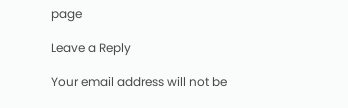page

Leave a Reply

Your email address will not be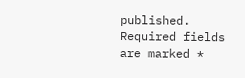published. Required fields are marked *